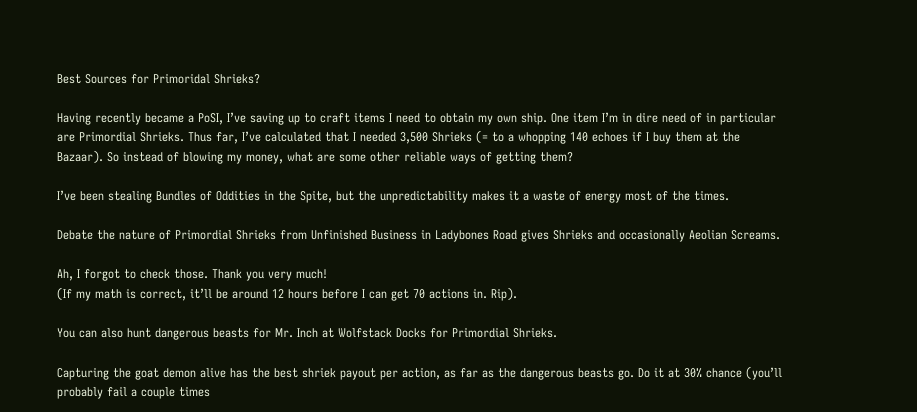Best Sources for Primoridal Shrieks?

Having recently became a PoSI, I’ve saving up to craft items I need to obtain my own ship. One item I’m in dire need of in particular are Primordial Shrieks. Thus far, I’ve calculated that I needed 3,500 Shrieks (= to a whopping 140 echoes if I buy them at the Bazaar). So instead of blowing my money, what are some other reliable ways of getting them?

I’ve been stealing Bundles of Oddities in the Spite, but the unpredictability makes it a waste of energy most of the times.

Debate the nature of Primordial Shrieks from Unfinished Business in Ladybones Road gives Shrieks and occasionally Aeolian Screams.

Ah, I forgot to check those. Thank you very much!
(If my math is correct, it’ll be around 12 hours before I can get 70 actions in. Rip).

You can also hunt dangerous beasts for Mr. Inch at Wolfstack Docks for Primordial Shrieks.

Capturing the goat demon alive has the best shriek payout per action, as far as the dangerous beasts go. Do it at 30% chance (you’ll probably fail a couple times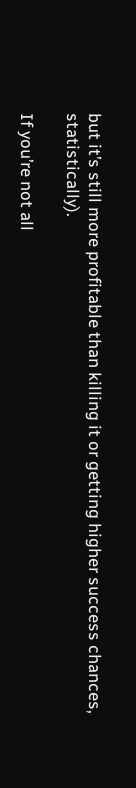but it’s still more profitable than killing it or getting higher success chances, statistically).

If you’re not all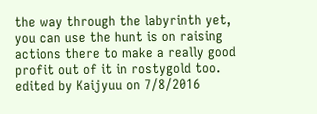the way through the labyrinth yet, you can use the hunt is on raising actions there to make a really good profit out of it in rostygold too.
edited by Kaijyuu on 7/8/2016